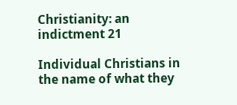Christianity: an indictment 21

Individual Christians in the name of what they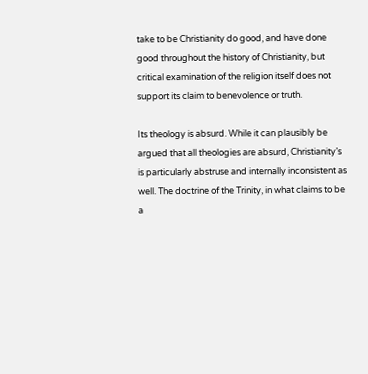take to be Christianity do good, and have done good throughout the history of Christianity, but critical examination of the religion itself does not support its claim to benevolence or truth.

Its theology is absurd. While it can plausibly be argued that all theologies are absurd, Christianity’s is particularly abstruse and internally inconsistent as well. The doctrine of the Trinity, in what claims to be a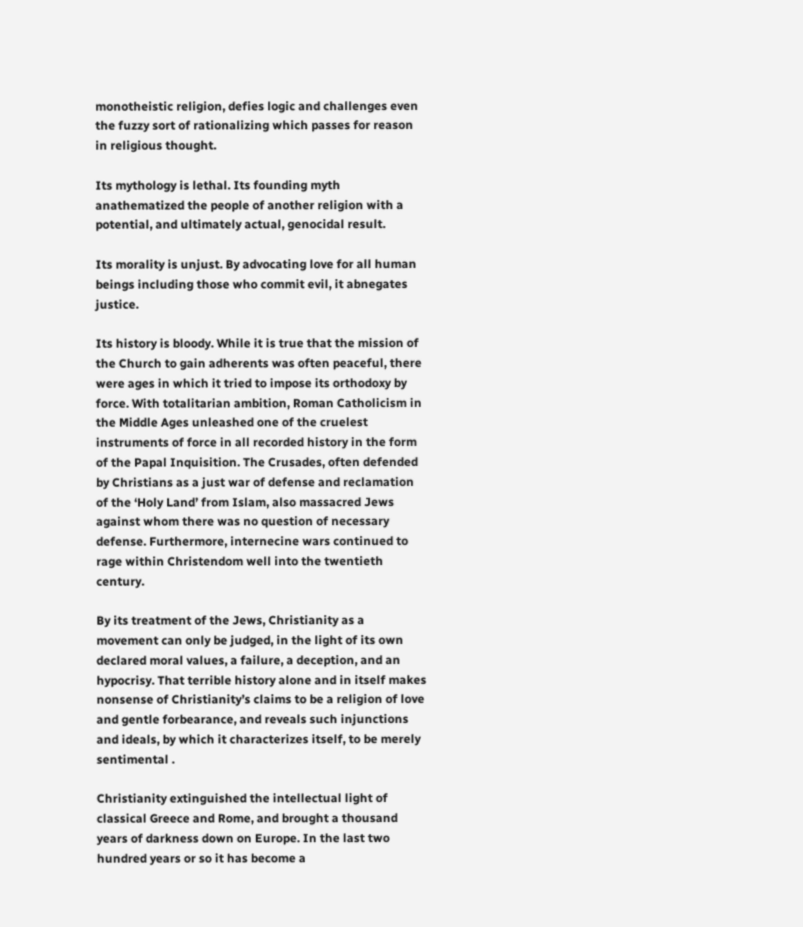monotheistic religion, defies logic and challenges even the fuzzy sort of rationalizing which passes for reason in religious thought.

Its mythology is lethal. Its founding myth anathematized the people of another religion with a potential, and ultimately actual, genocidal result.

Its morality is unjust. By advocating love for all human beings including those who commit evil, it abnegates justice.

Its history is bloody. While it is true that the mission of the Church to gain adherents was often peaceful, there were ages in which it tried to impose its orthodoxy by force. With totalitarian ambition, Roman Catholicism in the Middle Ages unleashed one of the cruelest instruments of force in all recorded history in the form of the Papal Inquisition. The Crusades, often defended by Christians as a just war of defense and reclamation of the ‘Holy Land’ from Islam, also massacred Jews against whom there was no question of necessary defense. Furthermore, internecine wars continued to rage within Christendom well into the twentieth century.

By its treatment of the Jews, Christianity as a movement can only be judged, in the light of its own declared moral values, a failure, a deception, and an hypocrisy. That terrible history alone and in itself makes nonsense of Christianity’s claims to be a religion of love and gentle forbearance, and reveals such injunctions and ideals, by which it characterizes itself, to be merely sentimental .

Christianity extinguished the intellectual light of classical Greece and Rome, and brought a thousand years of darkness down on Europe. In the last two hundred years or so it has become a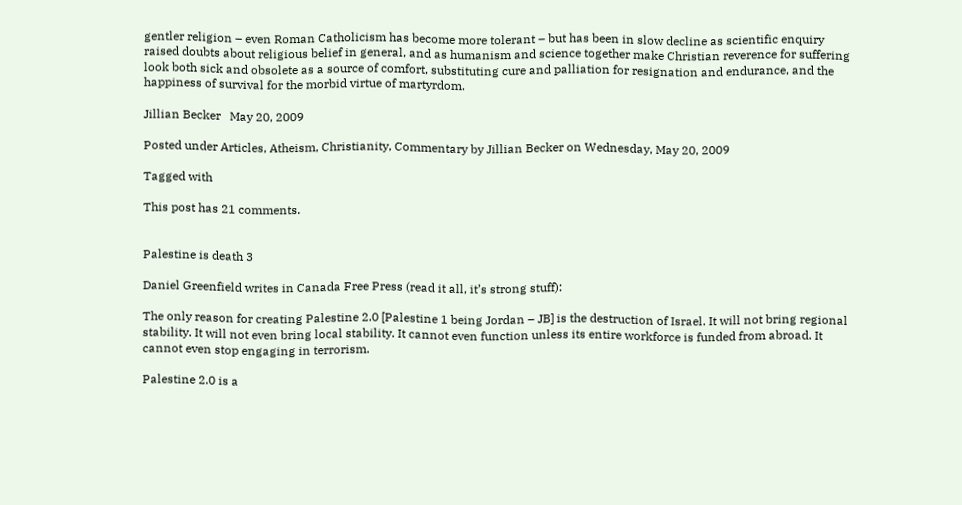gentler religion – even Roman Catholicism has become more tolerant – but has been in slow decline as scientific enquiry raised doubts about religious belief in general, and as humanism and science together make Christian reverence for suffering look both sick and obsolete as a source of comfort, substituting cure and palliation for resignation and endurance, and the happiness of survival for the morbid virtue of martyrdom.

Jillian Becker   May 20, 2009

Posted under Articles, Atheism, Christianity, Commentary by Jillian Becker on Wednesday, May 20, 2009

Tagged with

This post has 21 comments.


Palestine is death 3

Daniel Greenfield writes in Canada Free Press (read it all, it’s strong stuff):

The only reason for creating Palestine 2.0 [Palestine 1 being Jordan – JB] is the destruction of Israel. It will not bring regional stability. It will not even bring local stability. It cannot even function unless its entire workforce is funded from abroad. It cannot even stop engaging in terrorism.

Palestine 2.0 is a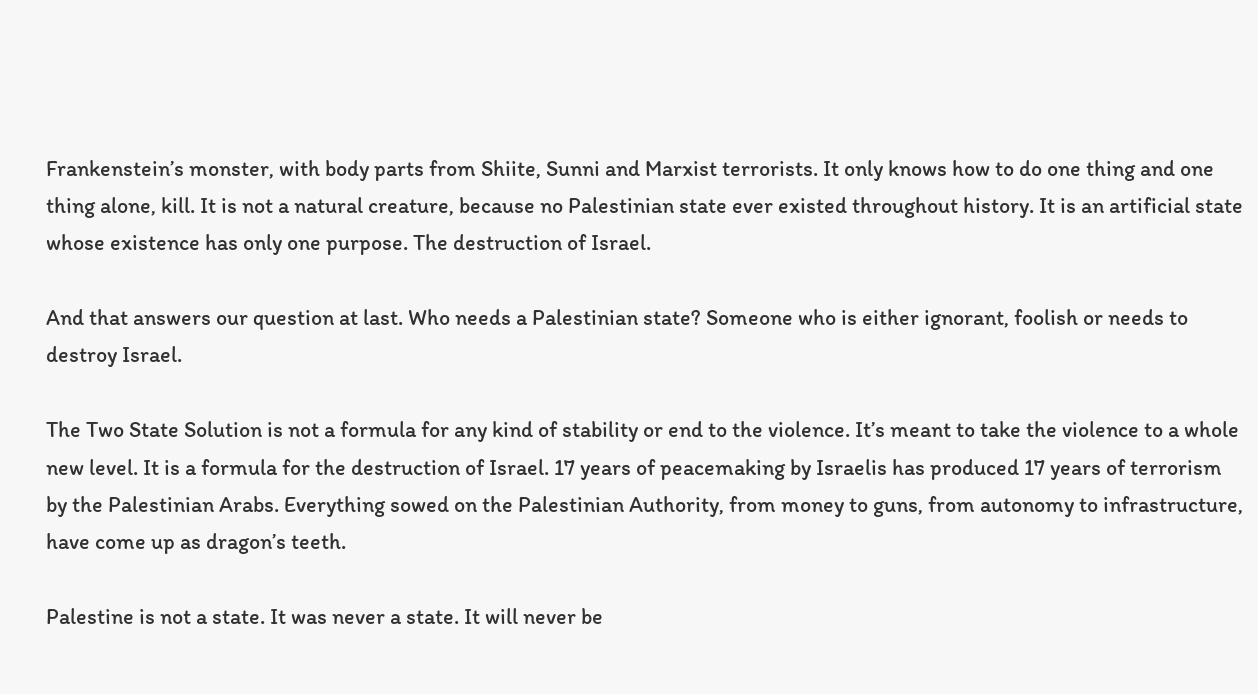Frankenstein’s monster, with body parts from Shiite, Sunni and Marxist terrorists. It only knows how to do one thing and one thing alone, kill. It is not a natural creature, because no Palestinian state ever existed throughout history. It is an artificial state whose existence has only one purpose. The destruction of Israel.

And that answers our question at last. Who needs a Palestinian state? Someone who is either ignorant, foolish or needs to destroy Israel.

The Two State Solution is not a formula for any kind of stability or end to the violence. It’s meant to take the violence to a whole new level. It is a formula for the destruction of Israel. 17 years of peacemaking by Israelis has produced 17 years of terrorism by the Palestinian Arabs. Everything sowed on the Palestinian Authority, from money to guns, from autonomy to infrastructure, have come up as dragon’s teeth.

Palestine is not a state. It was never a state. It will never be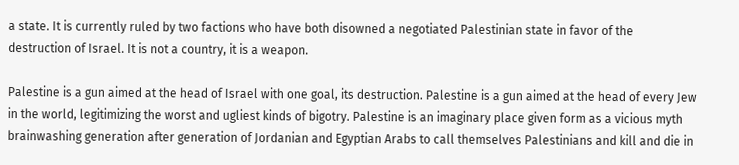a state. It is currently ruled by two factions who have both disowned a negotiated Palestinian state in favor of the destruction of Israel. It is not a country, it is a weapon.

Palestine is a gun aimed at the head of Israel with one goal, its destruction. Palestine is a gun aimed at the head of every Jew in the world, legitimizing the worst and ugliest kinds of bigotry. Palestine is an imaginary place given form as a vicious myth brainwashing generation after generation of Jordanian and Egyptian Arabs to call themselves Palestinians and kill and die in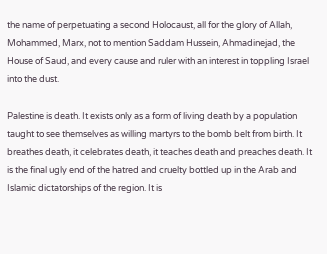the name of perpetuating a second Holocaust, all for the glory of Allah, Mohammed, Marx, not to mention Saddam Hussein, Ahmadinejad, the House of Saud, and every cause and ruler with an interest in toppling Israel into the dust.

Palestine is death. It exists only as a form of living death by a population taught to see themselves as willing martyrs to the bomb belt from birth. It breathes death, it celebrates death, it teaches death and preaches death. It is the final ugly end of the hatred and cruelty bottled up in the Arab and Islamic dictatorships of the region. It is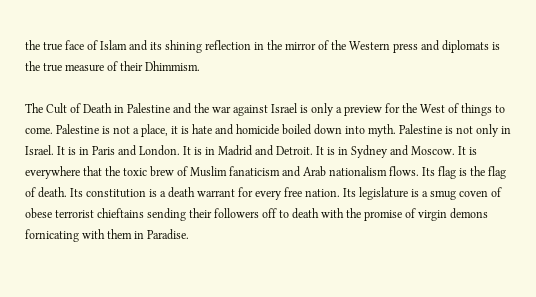the true face of Islam and its shining reflection in the mirror of the Western press and diplomats is the true measure of their Dhimmism.

The Cult of Death in Palestine and the war against Israel is only a preview for the West of things to come. Palestine is not a place, it is hate and homicide boiled down into myth. Palestine is not only in Israel. It is in Paris and London. It is in Madrid and Detroit. It is in Sydney and Moscow. It is everywhere that the toxic brew of Muslim fanaticism and Arab nationalism flows. Its flag is the flag of death. Its constitution is a death warrant for every free nation. Its legislature is a smug coven of obese terrorist chieftains sending their followers off to death with the promise of virgin demons fornicating with them in Paradise.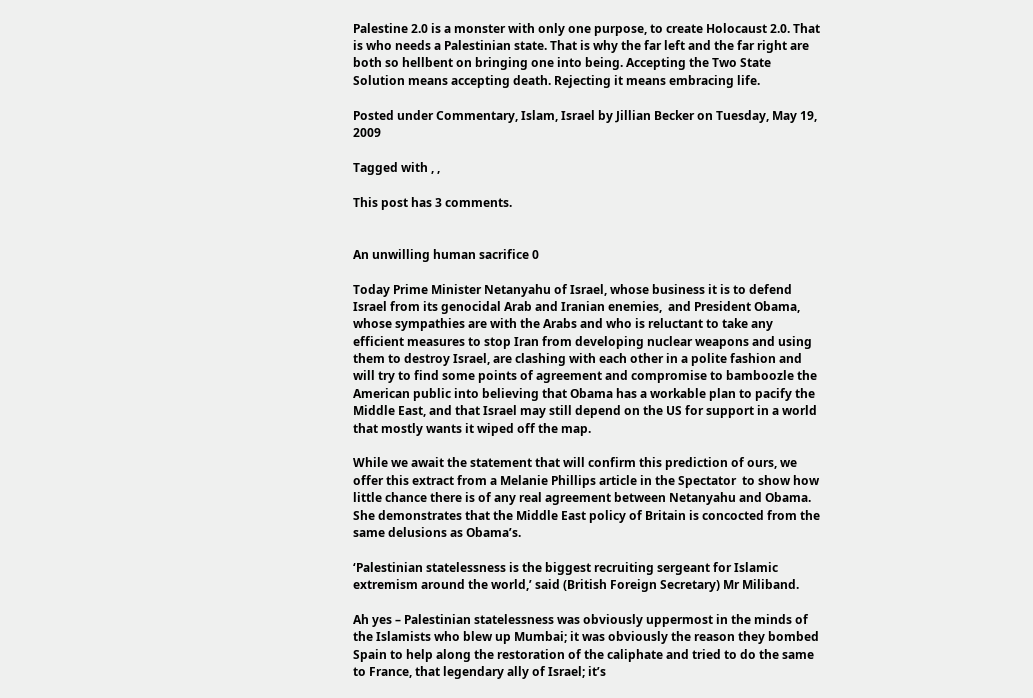Palestine 2.0 is a monster with only one purpose, to create Holocaust 2.0. That is who needs a Palestinian state. That is why the far left and the far right are both so hellbent on bringing one into being. Accepting the Two State Solution means accepting death. Rejecting it means embracing life.

Posted under Commentary, Islam, Israel by Jillian Becker on Tuesday, May 19, 2009

Tagged with , ,

This post has 3 comments.


An unwilling human sacrifice 0

Today Prime Minister Netanyahu of Israel, whose business it is to defend Israel from its genocidal Arab and Iranian enemies,  and President Obama, whose sympathies are with the Arabs and who is reluctant to take any efficient measures to stop Iran from developing nuclear weapons and using them to destroy Israel, are clashing with each other in a polite fashion and will try to find some points of agreement and compromise to bamboozle the American public into believing that Obama has a workable plan to pacify the Middle East, and that Israel may still depend on the US for support in a world that mostly wants it wiped off the map.

While we await the statement that will confirm this prediction of ours, we offer this extract from a Melanie Phillips article in the Spectator  to show how little chance there is of any real agreement between Netanyahu and Obama. She demonstrates that the Middle East policy of Britain is concocted from the same delusions as Obama’s.

‘Palestinian statelessness is the biggest recruiting sergeant for Islamic extremism around the world,’ said (British Foreign Secretary) Mr Miliband.

Ah yes – Palestinian statelessness was obviously uppermost in the minds of the Islamists who blew up Mumbai; it was obviously the reason they bombed Spain to help along the restoration of the caliphate and tried to do the same to France, that legendary ally of Israel; it’s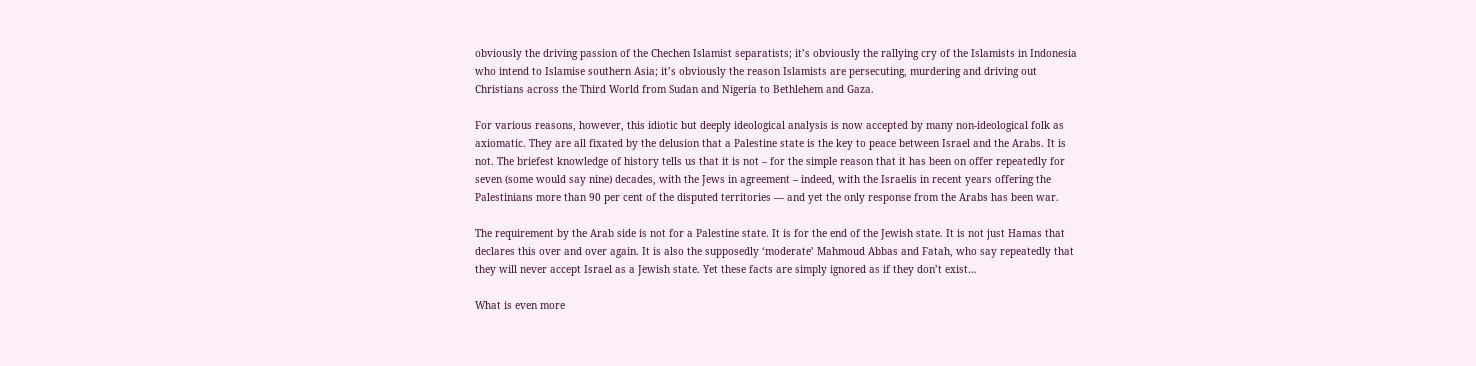obviously the driving passion of the Chechen Islamist separatists; it’s obviously the rallying cry of the Islamists in Indonesia who intend to Islamise southern Asia; it’s obviously the reason Islamists are persecuting, murdering and driving out Christians across the Third World from Sudan and Nigeria to Bethlehem and Gaza.

For various reasons, however, this idiotic but deeply ideological analysis is now accepted by many non-ideological folk as axiomatic. They are all fixated by the delusion that a Palestine state is the key to peace between Israel and the Arabs. It is not. The briefest knowledge of history tells us that it is not – for the simple reason that it has been on offer repeatedly for seven (some would say nine) decades, with the Jews in agreement – indeed, with the Israelis in recent years offering the Palestinians more than 90 per cent of the disputed territories — and yet the only response from the Arabs has been war.

The requirement by the Arab side is not for a Palestine state. It is for the end of the Jewish state. It is not just Hamas that declares this over and over again. It is also the supposedly ‘moderate’ Mahmoud Abbas and Fatah, who say repeatedly that they will never accept Israel as a Jewish state. Yet these facts are simply ignored as if they don’t exist…

What is even more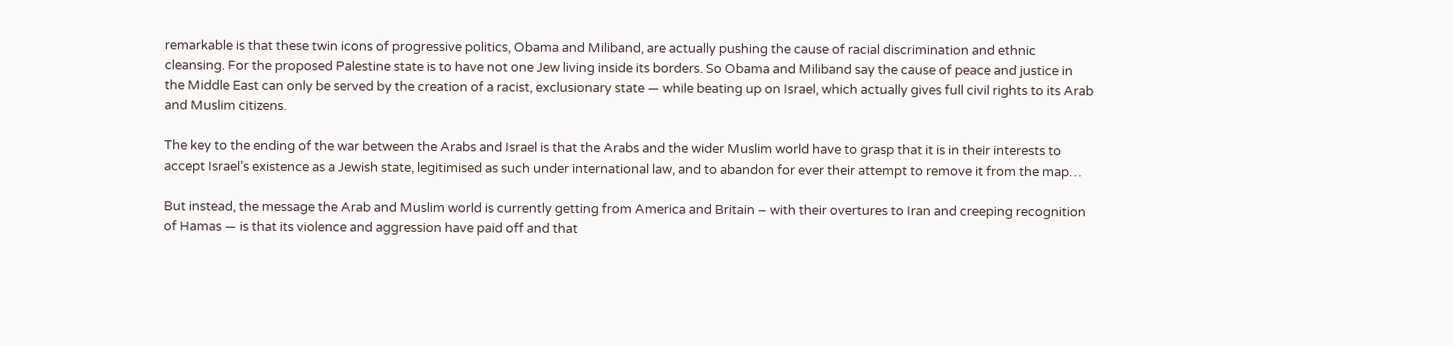remarkable is that these twin icons of progressive politics, Obama and Miliband, are actually pushing the cause of racial discrimination and ethnic cleansing. For the proposed Palestine state is to have not one Jew living inside its borders. So Obama and Miliband say the cause of peace and justice in the Middle East can only be served by the creation of a racist, exclusionary state — while beating up on Israel, which actually gives full civil rights to its Arab and Muslim citizens.

The key to the ending of the war between the Arabs and Israel is that the Arabs and the wider Muslim world have to grasp that it is in their interests to accept Israel’s existence as a Jewish state, legitimised as such under international law, and to abandon for ever their attempt to remove it from the map…

But instead, the message the Arab and Muslim world is currently getting from America and Britain – with their overtures to Iran and creeping recognition of Hamas — is that its violence and aggression have paid off and that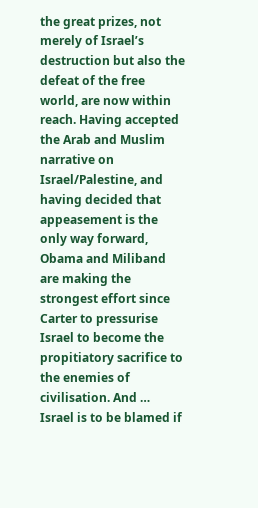the great prizes, not merely of Israel’s destruction but also the defeat of the free world, are now within reach. Having accepted the Arab and Muslim narrative on Israel/Palestine, and having decided that appeasement is the only way forward, Obama and Miliband are making the strongest effort since Carter to pressurise Israel to become the propitiatory sacrifice to the enemies of civilisation. And … Israel is to be blamed if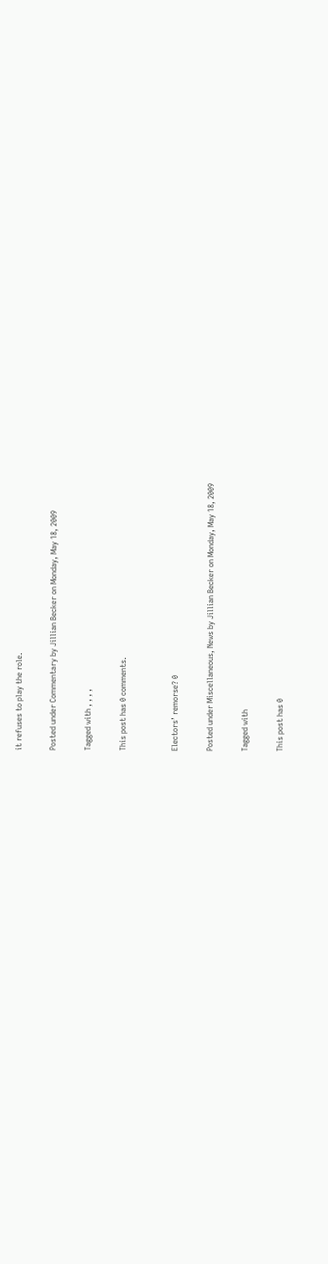it refuses to play the role.

Posted under Commentary by Jillian Becker on Monday, May 18, 2009

Tagged with , , , ,

This post has 0 comments.


Electors’ remorse? 0

Posted under Miscellaneous, News by Jillian Becker on Monday, May 18, 2009

Tagged with

This post has 0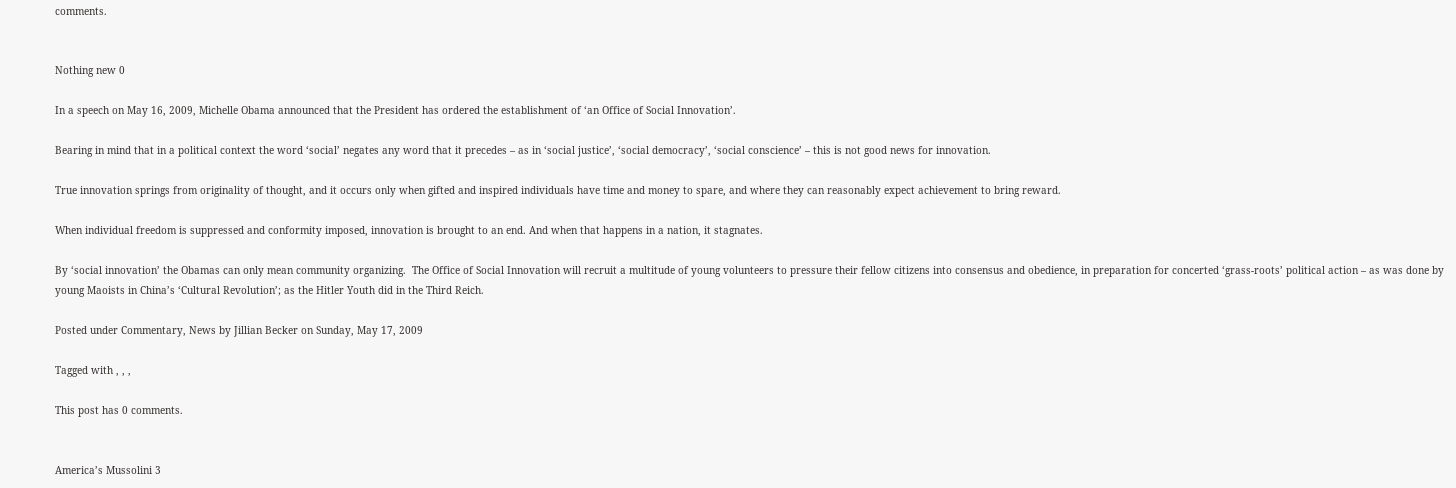comments.


Nothing new 0

In a speech on May 16, 2009, Michelle Obama announced that the President has ordered the establishment of ‘an Office of Social Innovation’.

Bearing in mind that in a political context the word ‘social’ negates any word that it precedes – as in ‘social justice’, ‘social democracy’, ‘social conscience’ – this is not good news for innovation.

True innovation springs from originality of thought, and it occurs only when gifted and inspired individuals have time and money to spare, and where they can reasonably expect achievement to bring reward.

When individual freedom is suppressed and conformity imposed, innovation is brought to an end. And when that happens in a nation, it stagnates.

By ‘social innovation’ the Obamas can only mean community organizing.  The Office of Social Innovation will recruit a multitude of young volunteers to pressure their fellow citizens into consensus and obedience, in preparation for concerted ‘grass-roots’ political action – as was done by young Maoists in China’s ‘Cultural Revolution’; as the Hitler Youth did in the Third Reich.

Posted under Commentary, News by Jillian Becker on Sunday, May 17, 2009

Tagged with , , ,

This post has 0 comments.


America’s Mussolini 3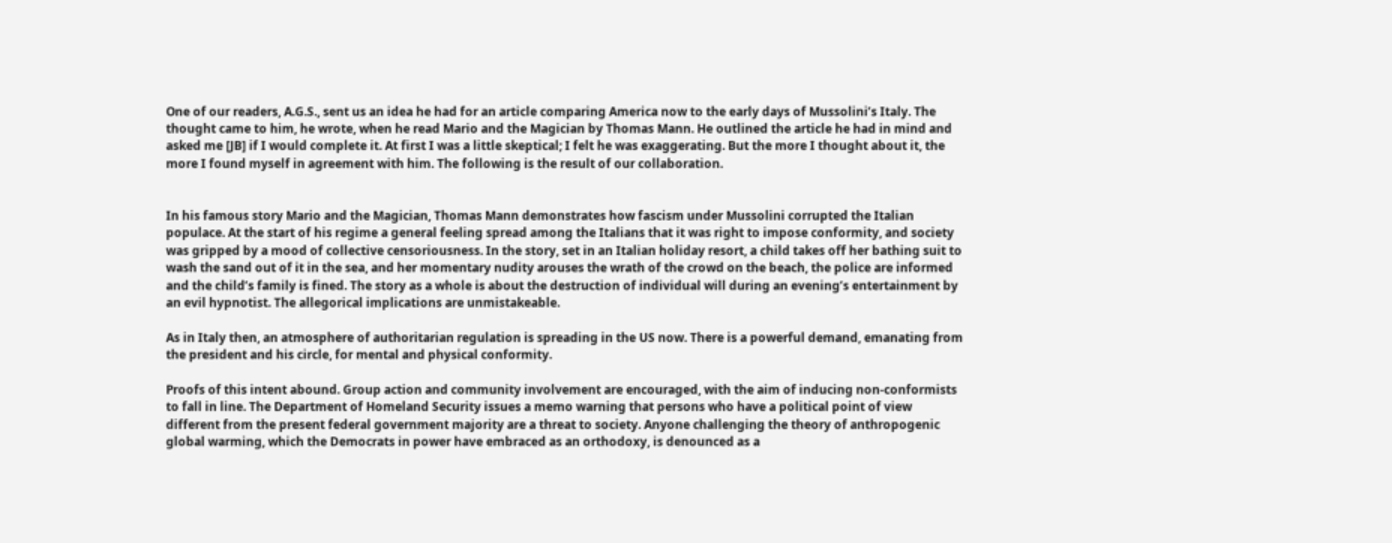One of our readers, A.G.S., sent us an idea he had for an article comparing America now to the early days of Mussolini’s Italy. The thought came to him, he wrote, when he read Mario and the Magician by Thomas Mann. He outlined the article he had in mind and asked me [JB] if I would complete it. At first I was a little skeptical; I felt he was exaggerating. But the more I thought about it, the more I found myself in agreement with him. The following is the result of our collaboration.


In his famous story Mario and the Magician, Thomas Mann demonstrates how fascism under Mussolini corrupted the Italian populace. At the start of his regime a general feeling spread among the Italians that it was right to impose conformity, and society was gripped by a mood of collective censoriousness. In the story, set in an Italian holiday resort, a child takes off her bathing suit to wash the sand out of it in the sea, and her momentary nudity arouses the wrath of the crowd on the beach, the police are informed and the child’s family is fined. The story as a whole is about the destruction of individual will during an evening’s entertainment by an evil hypnotist. The allegorical implications are unmistakeable.

As in Italy then, an atmosphere of authoritarian regulation is spreading in the US now. There is a powerful demand, emanating from the president and his circle, for mental and physical conformity.

Proofs of this intent abound. Group action and community involvement are encouraged, with the aim of inducing non-conformists to fall in line. The Department of Homeland Security issues a memo warning that persons who have a political point of view different from the present federal government majority are a threat to society. Anyone challenging the theory of anthropogenic global warming, which the Democrats in power have embraced as an orthodoxy, is denounced as a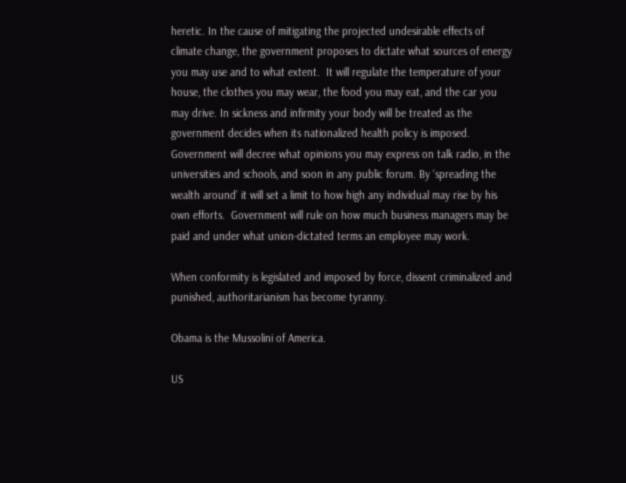heretic. In the cause of mitigating the projected undesirable effects of climate change, the government proposes to dictate what sources of energy you may use and to what extent.  It will regulate the temperature of your house, the clothes you may wear, the food you may eat, and the car you may drive. In sickness and infirmity your body will be treated as the government decides when its nationalized health policy is imposed. Government will decree what opinions you may express on talk radio, in the universities and schools, and soon in any public forum. By ‘spreading the wealth around’ it will set a limit to how high any individual may rise by his own efforts.  Government will rule on how much business managers may be paid and under what union-dictated terms an employee may work.

When conformity is legislated and imposed by force, dissent criminalized and punished, authoritarianism has become tyranny.

Obama is the Mussolini of America.

US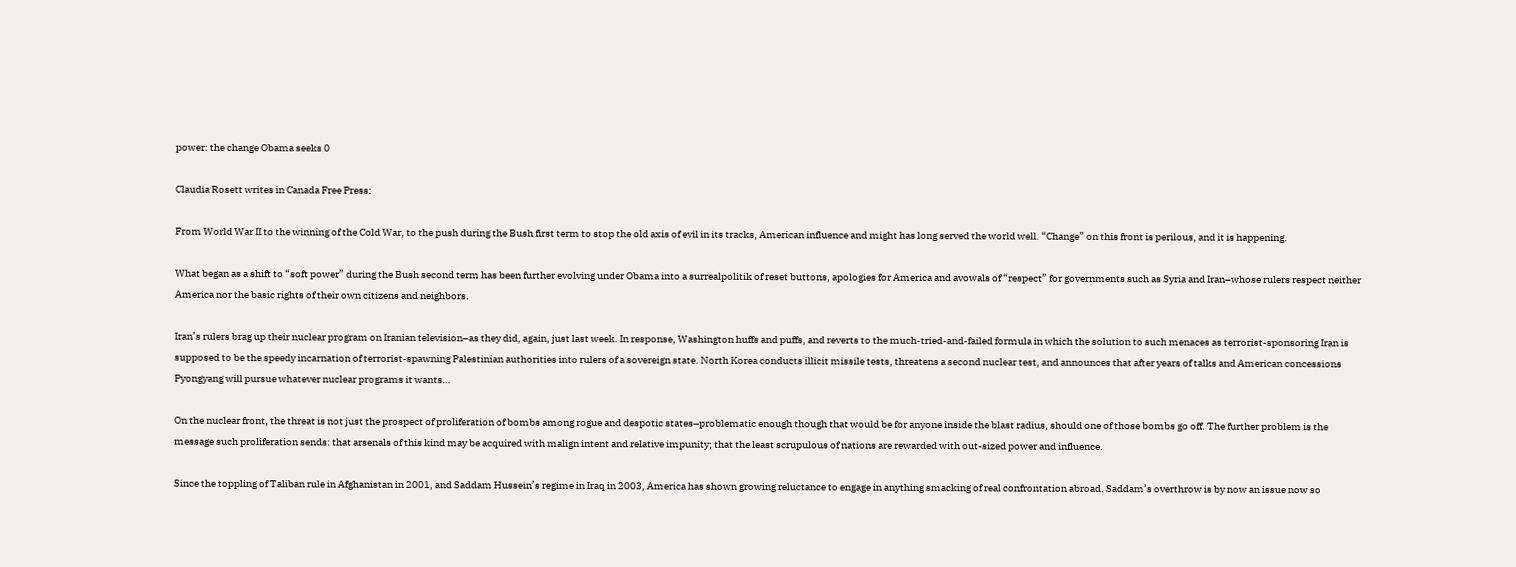power: the change Obama seeks 0

Claudia Rosett writes in Canada Free Press:

From World War II to the winning of the Cold War, to the push during the Bush first term to stop the old axis of evil in its tracks, American influence and might has long served the world well. “Change” on this front is perilous, and it is happening.

What began as a shift to “soft power” during the Bush second term has been further evolving under Obama into a surrealpolitik of reset buttons, apologies for America and avowals of “respect” for governments such as Syria and Iran–whose rulers respect neither America nor the basic rights of their own citizens and neighbors.

Iran’s rulers brag up their nuclear program on Iranian television–as they did, again, just last week. In response, Washington huffs and puffs, and reverts to the much-tried-and-failed formula in which the solution to such menaces as terrorist-sponsoring Iran is supposed to be the speedy incarnation of terrorist-spawning Palestinian authorities into rulers of a sovereign state. North Korea conducts illicit missile tests, threatens a second nuclear test, and announces that after years of talks and American concessions Pyongyang will pursue whatever nuclear programs it wants…

On the nuclear front, the threat is not just the prospect of proliferation of bombs among rogue and despotic states–problematic enough though that would be for anyone inside the blast radius, should one of those bombs go off. The further problem is the message such proliferation sends: that arsenals of this kind may be acquired with malign intent and relative impunity; that the least scrupulous of nations are rewarded with out-sized power and influence.

Since the toppling of Taliban rule in Afghanistan in 2001, and Saddam Hussein’s regime in Iraq in 2003, America has shown growing reluctance to engage in anything smacking of real confrontation abroad. Saddam’s overthrow is by now an issue now so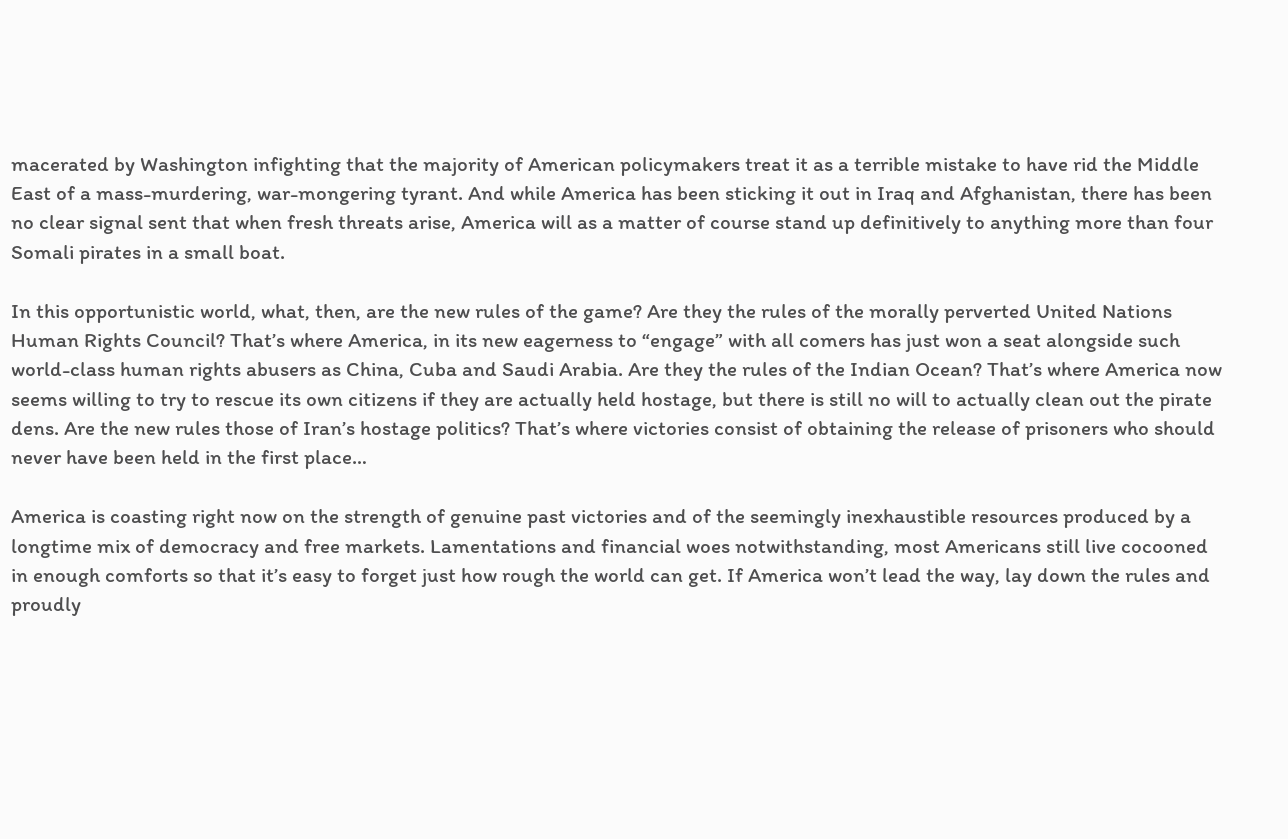macerated by Washington infighting that the majority of American policymakers treat it as a terrible mistake to have rid the Middle East of a mass-murdering, war-mongering tyrant. And while America has been sticking it out in Iraq and Afghanistan, there has been no clear signal sent that when fresh threats arise, America will as a matter of course stand up definitively to anything more than four Somali pirates in a small boat.

In this opportunistic world, what, then, are the new rules of the game? Are they the rules of the morally perverted United Nations Human Rights Council? That’s where America, in its new eagerness to “engage” with all comers has just won a seat alongside such world-class human rights abusers as China, Cuba and Saudi Arabia. Are they the rules of the Indian Ocean? That’s where America now seems willing to try to rescue its own citizens if they are actually held hostage, but there is still no will to actually clean out the pirate dens. Are the new rules those of Iran’s hostage politics? That’s where victories consist of obtaining the release of prisoners who should never have been held in the first place…

America is coasting right now on the strength of genuine past victories and of the seemingly inexhaustible resources produced by a longtime mix of democracy and free markets. Lamentations and financial woes notwithstanding, most Americans still live cocooned in enough comforts so that it’s easy to forget just how rough the world can get. If America won’t lead the way, lay down the rules and proudly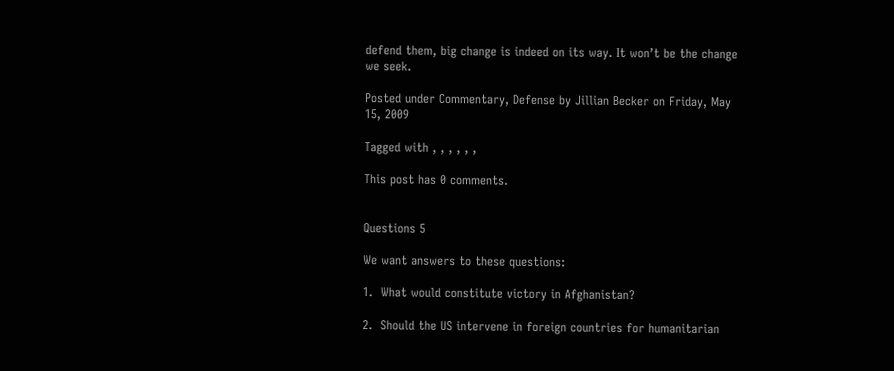defend them, big change is indeed on its way. It won’t be the change we seek.

Posted under Commentary, Defense by Jillian Becker on Friday, May 15, 2009

Tagged with , , , , , ,

This post has 0 comments.


Questions 5

We want answers to these questions:

1.  What would constitute victory in Afghanistan?

2.  Should the US intervene in foreign countries for humanitarian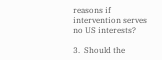reasons if intervention serves no US interests?

3.  Should the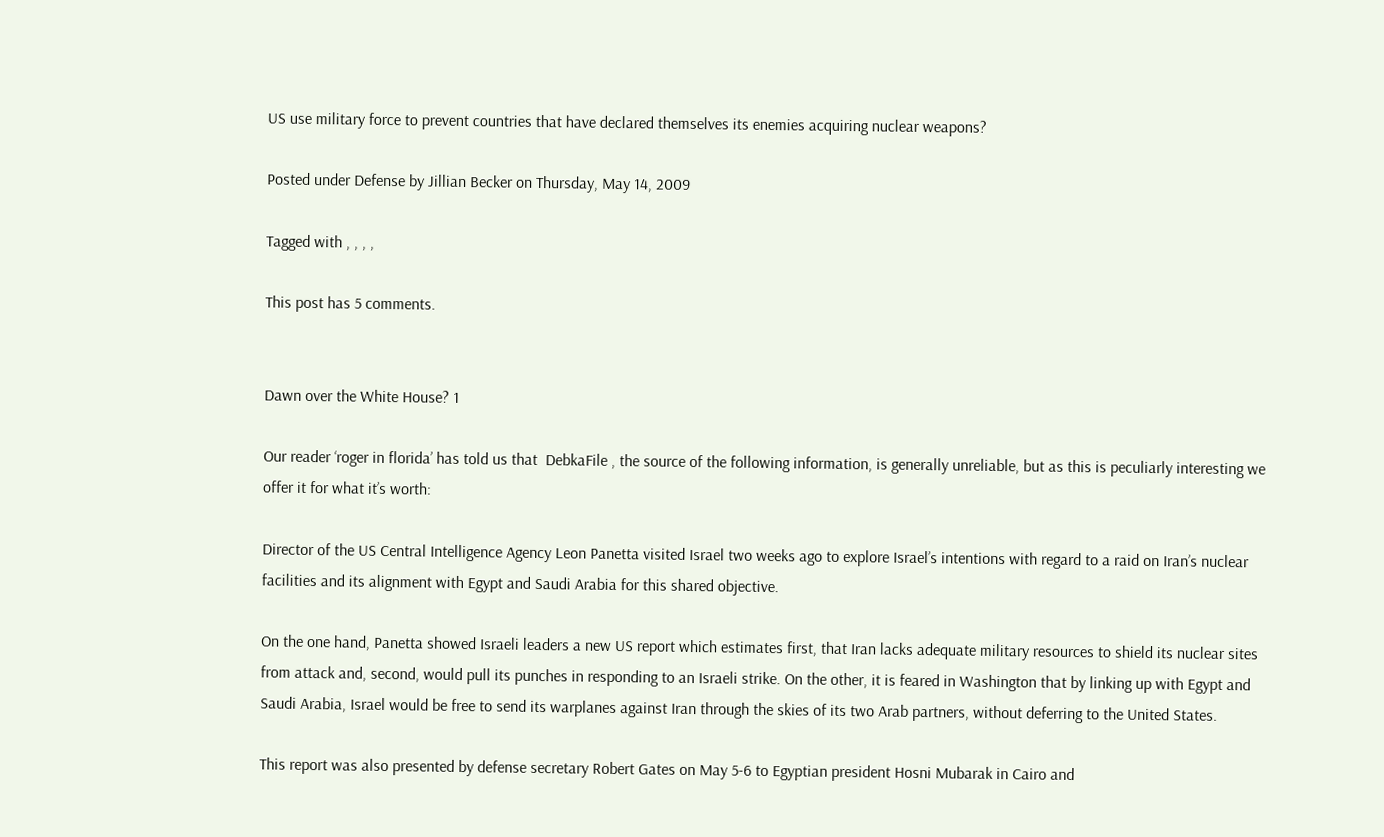US use military force to prevent countries that have declared themselves its enemies acquiring nuclear weapons?

Posted under Defense by Jillian Becker on Thursday, May 14, 2009

Tagged with , , , ,

This post has 5 comments.


Dawn over the White House? 1

Our reader ‘roger in florida’ has told us that  DebkaFile , the source of the following information, is generally unreliable, but as this is peculiarly interesting we offer it for what it’s worth:

Director of the US Central Intelligence Agency Leon Panetta visited Israel two weeks ago to explore Israel’s intentions with regard to a raid on Iran’s nuclear facilities and its alignment with Egypt and Saudi Arabia for this shared objective.

On the one hand, Panetta showed Israeli leaders a new US report which estimates first, that Iran lacks adequate military resources to shield its nuclear sites from attack and, second, would pull its punches in responding to an Israeli strike. On the other, it is feared in Washington that by linking up with Egypt and Saudi Arabia, Israel would be free to send its warplanes against Iran through the skies of its two Arab partners, without deferring to the United States.

This report was also presented by defense secretary Robert Gates on May 5-6 to Egyptian president Hosni Mubarak in Cairo and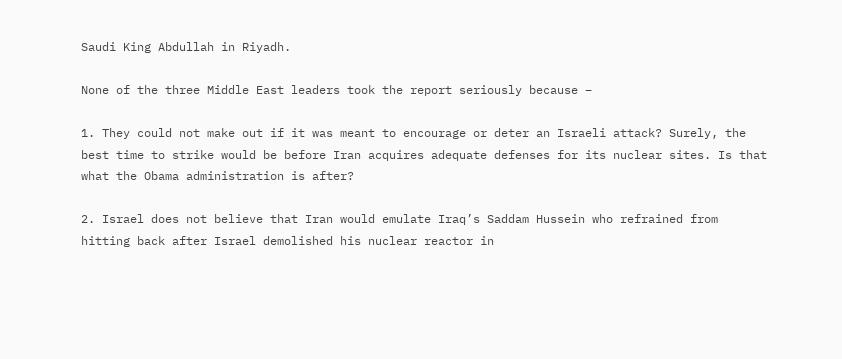Saudi King Abdullah in Riyadh.

None of the three Middle East leaders took the report seriously because –

1. They could not make out if it was meant to encourage or deter an Israeli attack? Surely, the best time to strike would be before Iran acquires adequate defenses for its nuclear sites. Is that what the Obama administration is after?

2. Israel does not believe that Iran would emulate Iraq’s Saddam Hussein who refrained from hitting back after Israel demolished his nuclear reactor in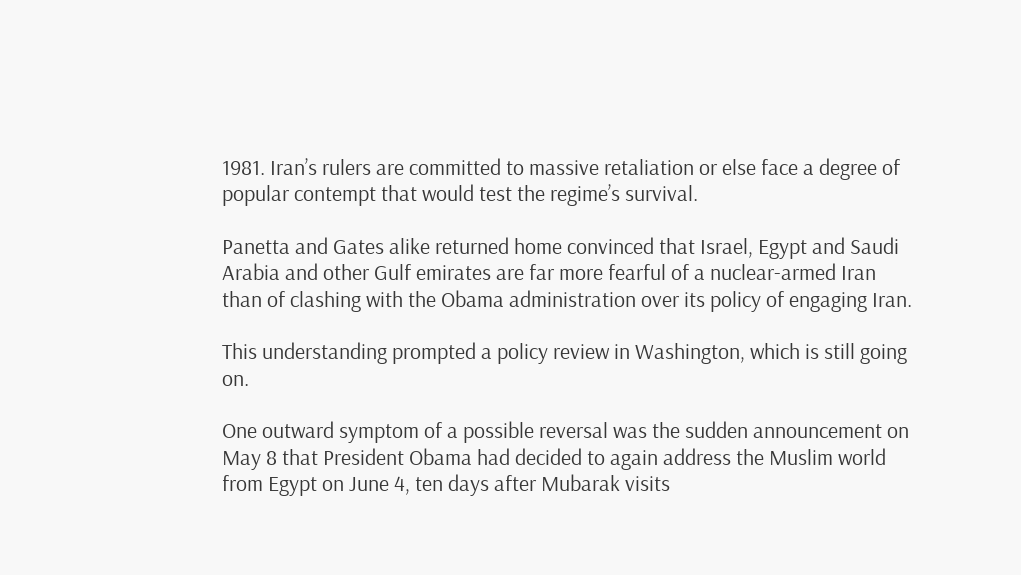1981. Iran’s rulers are committed to massive retaliation or else face a degree of popular contempt that would test the regime’s survival.

Panetta and Gates alike returned home convinced that Israel, Egypt and Saudi Arabia and other Gulf emirates are far more fearful of a nuclear-armed Iran than of clashing with the Obama administration over its policy of engaging Iran.

This understanding prompted a policy review in Washington, which is still going on.

One outward symptom of a possible reversal was the sudden announcement on May 8 that President Obama had decided to again address the Muslim world from Egypt on June 4, ten days after Mubarak visits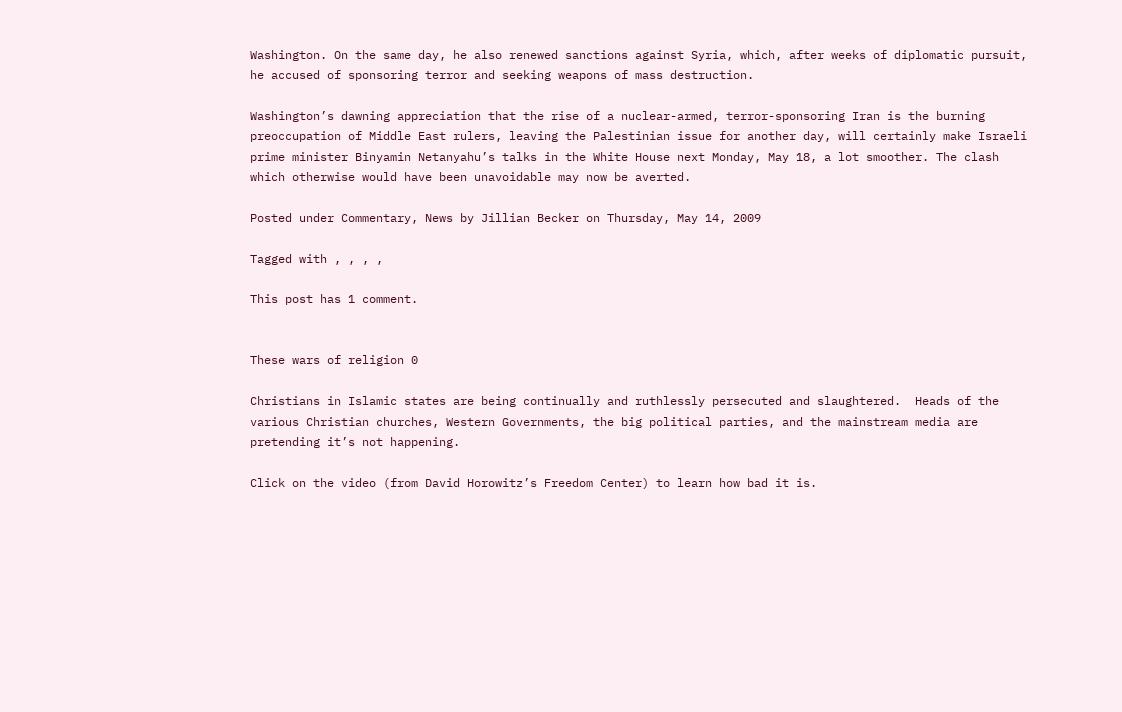Washington. On the same day, he also renewed sanctions against Syria, which, after weeks of diplomatic pursuit, he accused of sponsoring terror and seeking weapons of mass destruction.

Washington’s dawning appreciation that the rise of a nuclear-armed, terror-sponsoring Iran is the burning preoccupation of Middle East rulers, leaving the Palestinian issue for another day, will certainly make Israeli prime minister Binyamin Netanyahu’s talks in the White House next Monday, May 18, a lot smoother. The clash which otherwise would have been unavoidable may now be averted.

Posted under Commentary, News by Jillian Becker on Thursday, May 14, 2009

Tagged with , , , ,

This post has 1 comment.


These wars of religion 0

Christians in Islamic states are being continually and ruthlessly persecuted and slaughtered.  Heads of the various Christian churches, Western Governments, the big political parties, and the mainstream media are pretending it’s not happening.

Click on the video (from David Horowitz’s Freedom Center) to learn how bad it is.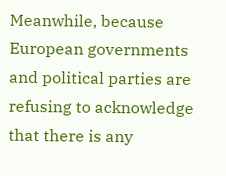Meanwhile, because European governments and political parties are refusing to acknowledge that there is any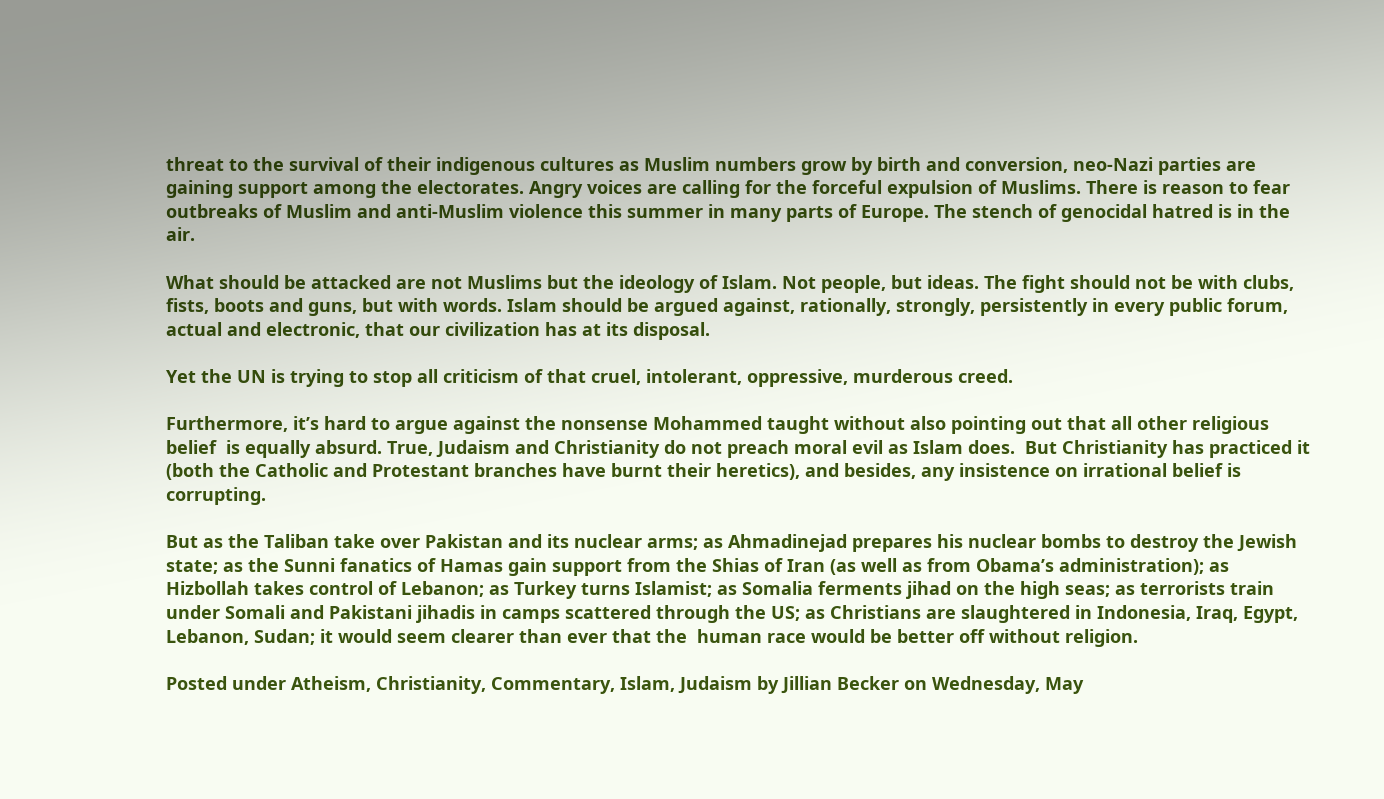threat to the survival of their indigenous cultures as Muslim numbers grow by birth and conversion, neo-Nazi parties are gaining support among the electorates. Angry voices are calling for the forceful expulsion of Muslims. There is reason to fear outbreaks of Muslim and anti-Muslim violence this summer in many parts of Europe. The stench of genocidal hatred is in the air.

What should be attacked are not Muslims but the ideology of Islam. Not people, but ideas. The fight should not be with clubs, fists, boots and guns, but with words. Islam should be argued against, rationally, strongly, persistently in every public forum, actual and electronic, that our civilization has at its disposal.

Yet the UN is trying to stop all criticism of that cruel, intolerant, oppressive, murderous creed.

Furthermore, it’s hard to argue against the nonsense Mohammed taught without also pointing out that all other religious belief  is equally absurd. True, Judaism and Christianity do not preach moral evil as Islam does.  But Christianity has practiced it (both the Catholic and Protestant branches have burnt their heretics), and besides, any insistence on irrational belief is corrupting.

But as the Taliban take over Pakistan and its nuclear arms; as Ahmadinejad prepares his nuclear bombs to destroy the Jewish state; as the Sunni fanatics of Hamas gain support from the Shias of Iran (as well as from Obama’s administration); as Hizbollah takes control of Lebanon; as Turkey turns Islamist; as Somalia ferments jihad on the high seas; as terrorists train under Somali and Pakistani jihadis in camps scattered through the US; as Christians are slaughtered in Indonesia, Iraq, Egypt, Lebanon, Sudan; it would seem clearer than ever that the  human race would be better off without religion.

Posted under Atheism, Christianity, Commentary, Islam, Judaism by Jillian Becker on Wednesday, May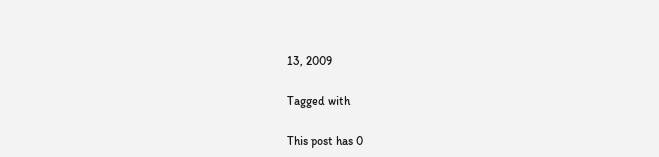13, 2009

Tagged with

This post has 0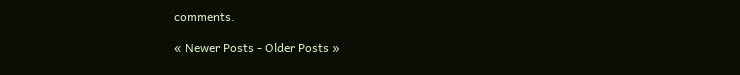comments.

« Newer Posts - Older Posts »